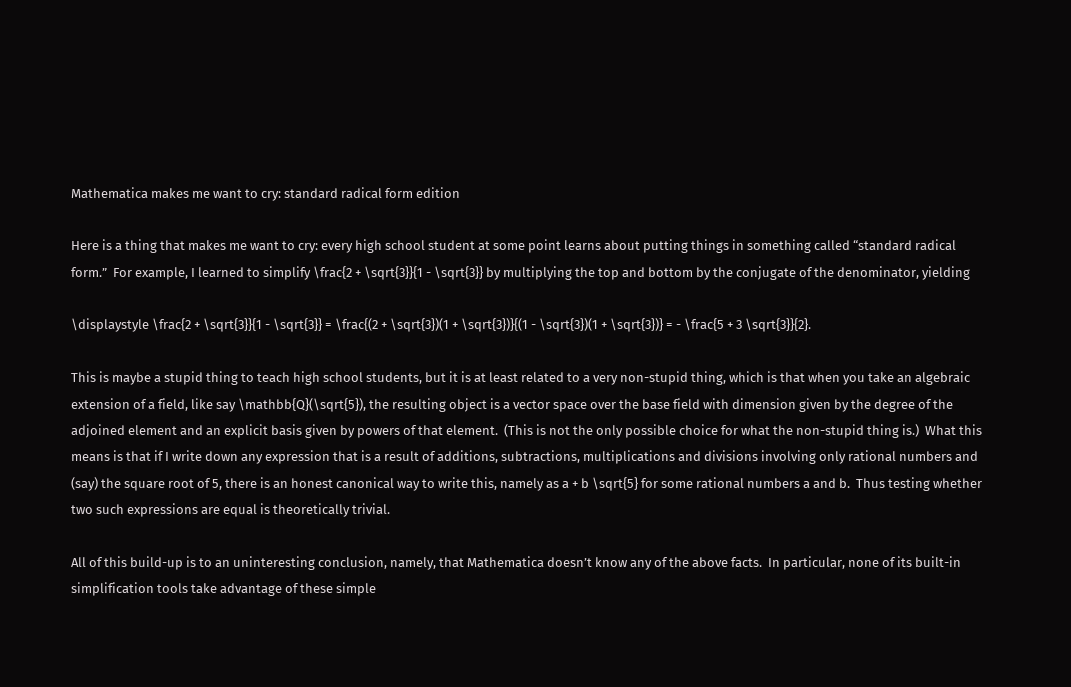Mathematica makes me want to cry: standard radical form edition

Here is a thing that makes me want to cry: every high school student at some point learns about putting things in something called “standard radical form.”  For example, I learned to simplify \frac{2 + \sqrt{3}}{1 - \sqrt{3}} by multiplying the top and bottom by the conjugate of the denominator, yielding

\displaystyle \frac{2 + \sqrt{3}}{1 - \sqrt{3}} = \frac{(2 + \sqrt{3})(1 + \sqrt{3})}{(1 - \sqrt{3})(1 + \sqrt{3})} = - \frac{5 + 3 \sqrt{3}}{2}.

This is maybe a stupid thing to teach high school students, but it is at least related to a very non-stupid thing, which is that when you take an algebraic extension of a field, like say \mathbb{Q}(\sqrt{5}), the resulting object is a vector space over the base field with dimension given by the degree of the adjoined element and an explicit basis given by powers of that element.  (This is not the only possible choice for what the non-stupid thing is.)  What this means is that if I write down any expression that is a result of additions, subtractions, multiplications and divisions involving only rational numbers and (say) the square root of 5, there is an honest canonical way to write this, namely as a + b \sqrt{5} for some rational numbers a and b.  Thus testing whether two such expressions are equal is theoretically trivial.

All of this build-up is to an uninteresting conclusion, namely, that Mathematica doesn’t know any of the above facts.  In particular, none of its built-in simplification tools take advantage of these simple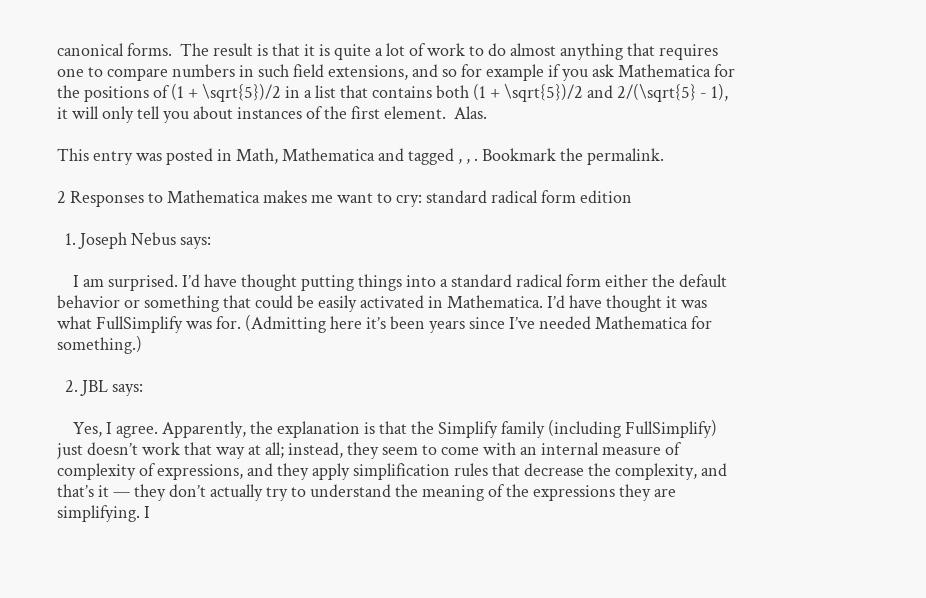canonical forms.  The result is that it is quite a lot of work to do almost anything that requires one to compare numbers in such field extensions, and so for example if you ask Mathematica for the positions of (1 + \sqrt{5})/2 in a list that contains both (1 + \sqrt{5})/2 and 2/(\sqrt{5} - 1), it will only tell you about instances of the first element.  Alas.

This entry was posted in Math, Mathematica and tagged , , . Bookmark the permalink.

2 Responses to Mathematica makes me want to cry: standard radical form edition

  1. Joseph Nebus says:

    I am surprised. I’d have thought putting things into a standard radical form either the default behavior or something that could be easily activated in Mathematica. I’d have thought it was what FullSimplify was for. (Admitting here it’s been years since I’ve needed Mathematica for something.)

  2. JBL says:

    Yes, I agree. Apparently, the explanation is that the Simplify family (including FullSimplify) just doesn’t work that way at all; instead, they seem to come with an internal measure of complexity of expressions, and they apply simplification rules that decrease the complexity, and that’s it — they don’t actually try to understand the meaning of the expressions they are simplifying. I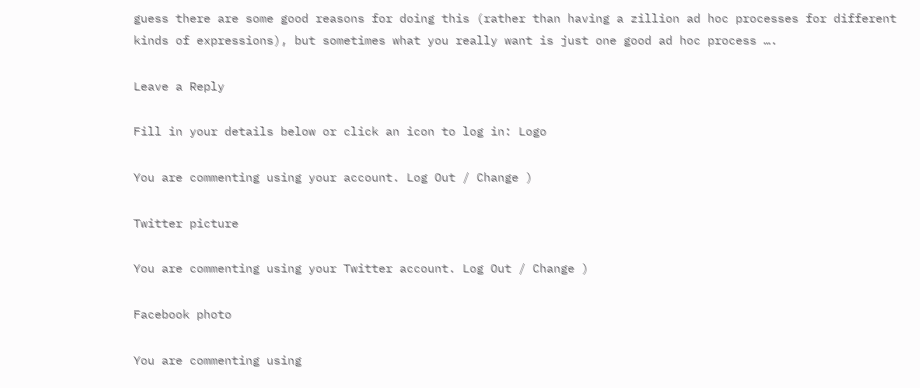guess there are some good reasons for doing this (rather than having a zillion ad hoc processes for different kinds of expressions), but sometimes what you really want is just one good ad hoc process ….

Leave a Reply

Fill in your details below or click an icon to log in: Logo

You are commenting using your account. Log Out / Change )

Twitter picture

You are commenting using your Twitter account. Log Out / Change )

Facebook photo

You are commenting using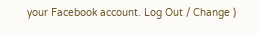your Facebook account. Log Out / Change )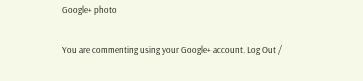Google+ photo

You are commenting using your Google+ account. Log Out /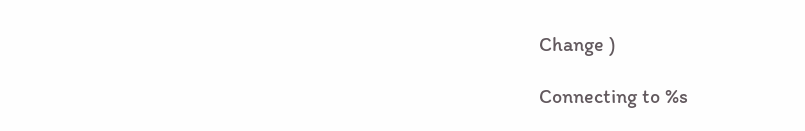Change )

Connecting to %s